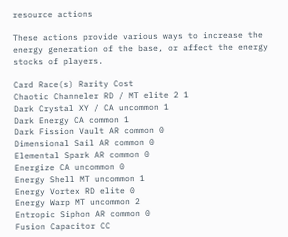resource actions

These actions provide various ways to increase the energy generation of the base, or affect the energy stocks of players.

Card Race(s) Rarity Cost
Chaotic Channeler RD / MT elite 2 1
Dark Crystal XY / CA uncommon 1
Dark Energy CA common 1
Dark Fission Vault AR common 0
Dimensional Sail AR common 0
Elemental Spark AR common 0
Energize CA uncommon 0
Energy Shell MT uncommon 1
Energy Vortex RD elite 0
Energy Warp MT uncommon 2
Entropic Siphon AR common 0
Fusion Capacitor CC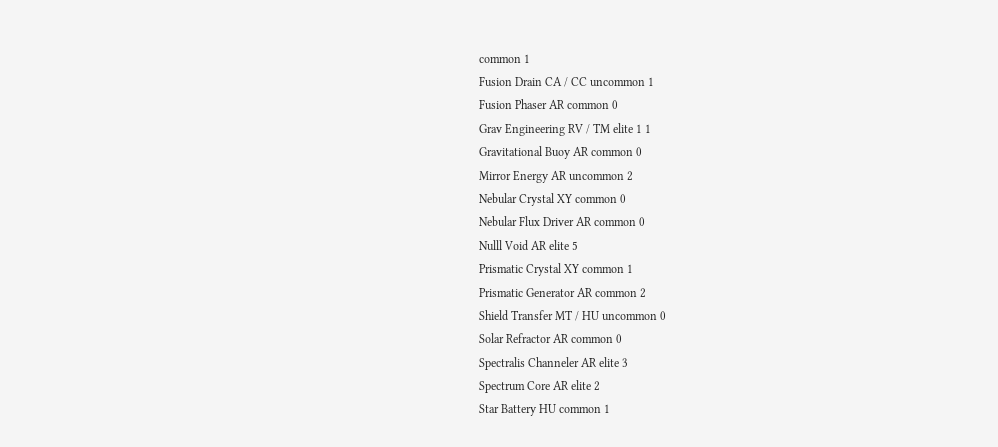common 1
Fusion Drain CA / CC uncommon 1
Fusion Phaser AR common 0
Grav Engineering RV / TM elite 1 1
Gravitational Buoy AR common 0
Mirror Energy AR uncommon 2
Nebular Crystal XY common 0
Nebular Flux Driver AR common 0
Nulll Void AR elite 5
Prismatic Crystal XY common 1
Prismatic Generator AR common 2
Shield Transfer MT / HU uncommon 0
Solar Refractor AR common 0
Spectralis Channeler AR elite 3
Spectrum Core AR elite 2
Star Battery HU common 1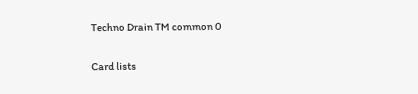Techno Drain TM common 0

Card lists